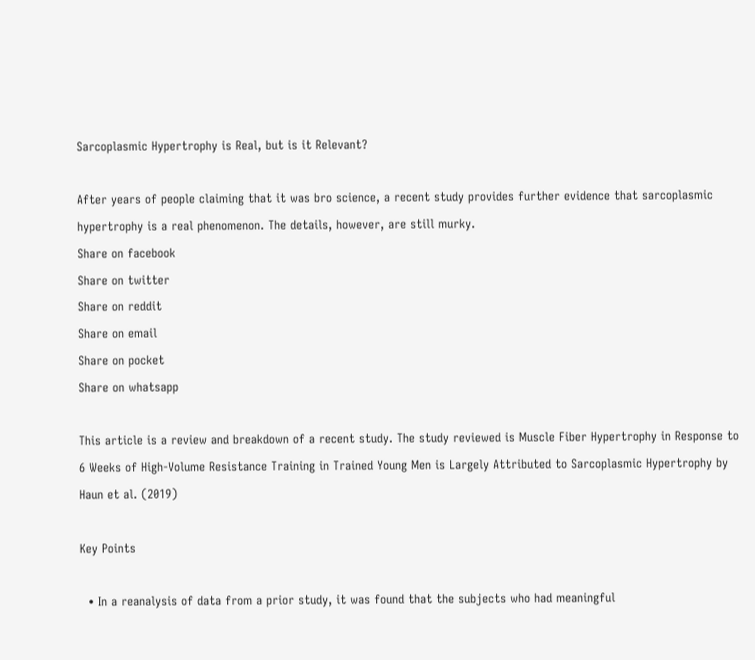Sarcoplasmic Hypertrophy is Real, but is it Relevant?

After years of people claiming that it was bro science, a recent study provides further evidence that sarcoplasmic hypertrophy is a real phenomenon. The details, however, are still murky.
Share on facebook
Share on twitter
Share on reddit
Share on email
Share on pocket
Share on whatsapp

This article is a review and breakdown of a recent study. The study reviewed is Muscle Fiber Hypertrophy in Response to 6 Weeks of High-Volume Resistance Training in Trained Young Men is Largely Attributed to Sarcoplasmic Hypertrophy by Haun et al. (2019)

Key Points

  • In a reanalysis of data from a prior study, it was found that the subjects who had meaningful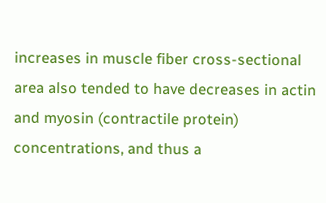increases in muscle fiber cross-sectional area also tended to have decreases in actin and myosin (contractile protein) concentrations, and thus a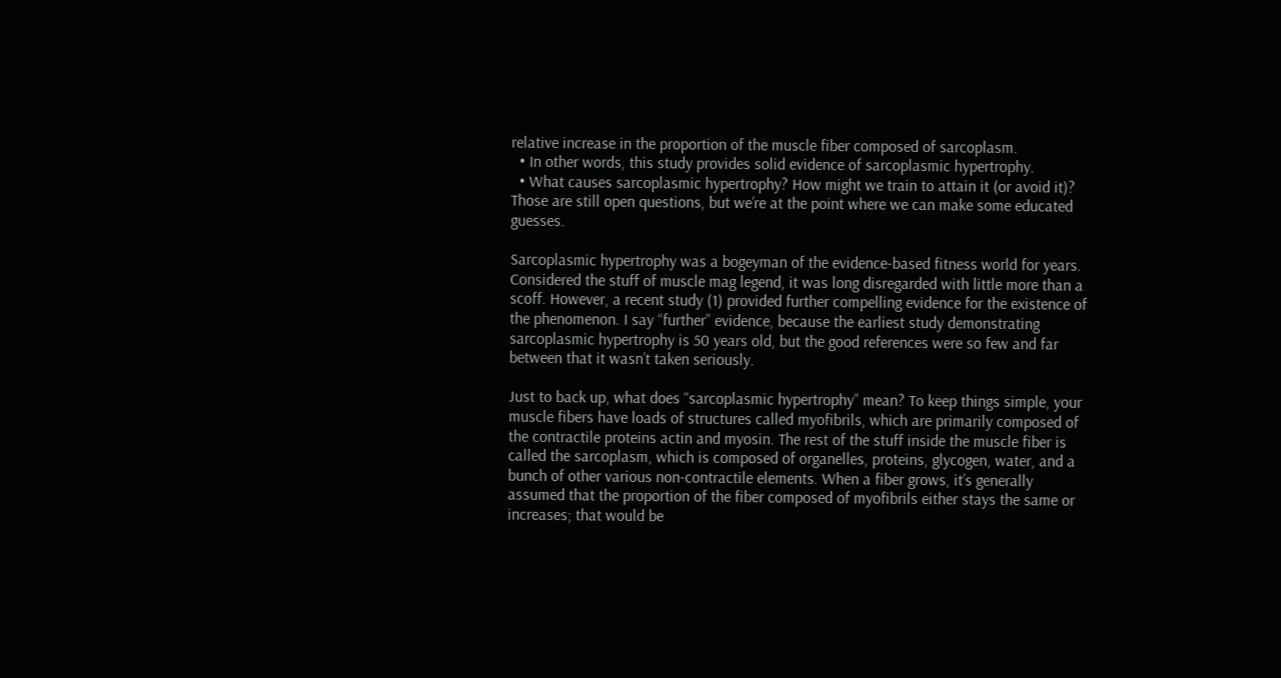relative increase in the proportion of the muscle fiber composed of sarcoplasm.
  • In other words, this study provides solid evidence of sarcoplasmic hypertrophy.
  • What causes sarcoplasmic hypertrophy? How might we train to attain it (or avoid it)? Those are still open questions, but we’re at the point where we can make some educated guesses.

Sarcoplasmic hypertrophy was a bogeyman of the evidence-based fitness world for years. Considered the stuff of muscle mag legend, it was long disregarded with little more than a scoff. However, a recent study (1) provided further compelling evidence for the existence of the phenomenon. I say “further” evidence, because the earliest study demonstrating sarcoplasmic hypertrophy is 50 years old, but the good references were so few and far between that it wasn’t taken seriously.

Just to back up, what does “sarcoplasmic hypertrophy” mean? To keep things simple, your muscle fibers have loads of structures called myofibrils, which are primarily composed of the contractile proteins actin and myosin. The rest of the stuff inside the muscle fiber is called the sarcoplasm, which is composed of organelles, proteins, glycogen, water, and a bunch of other various non-contractile elements. When a fiber grows, it’s generally assumed that the proportion of the fiber composed of myofibrils either stays the same or increases; that would be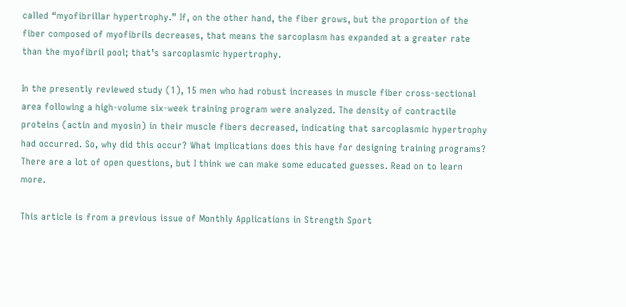called “myofibrillar hypertrophy.” If, on the other hand, the fiber grows, but the proportion of the fiber composed of myofibrils decreases, that means the sarcoplasm has expanded at a greater rate than the myofibril pool; that’s sarcoplasmic hypertrophy.

In the presently reviewed study (1), 15 men who had robust increases in muscle fiber cross-sectional area following a high-volume six-week training program were analyzed. The density of contractile proteins (actin and myosin) in their muscle fibers decreased, indicating that sarcoplasmic hypertrophy had occurred. So, why did this occur? What implications does this have for designing training programs? There are a lot of open questions, but I think we can make some educated guesses. Read on to learn more.

This article is from a previous issue of Monthly Applications in Strength Sport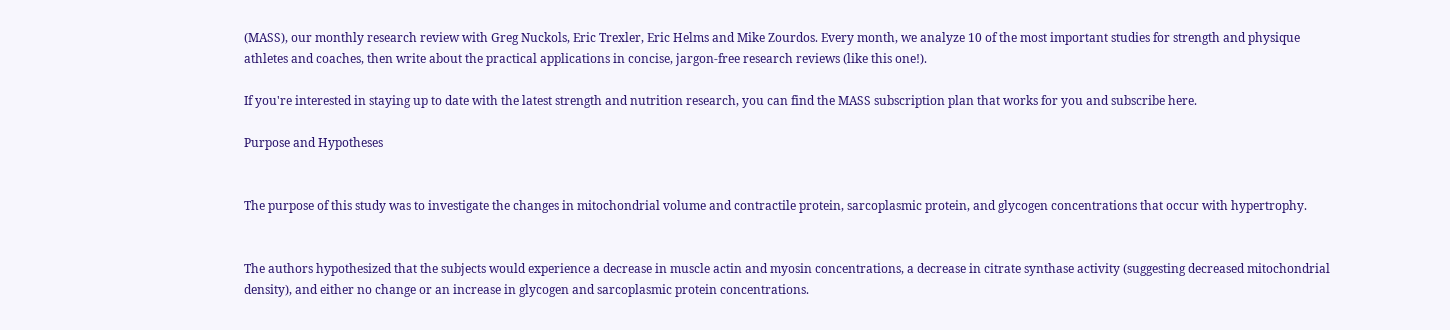(MASS), our monthly research review with Greg Nuckols, Eric Trexler, Eric Helms and Mike Zourdos. Every month, we analyze 10 of the most important studies for strength and physique athletes and coaches, then write about the practical applications in concise, jargon-free research reviews (like this one!).

If you're interested in staying up to date with the latest strength and nutrition research, you can find the MASS subscription plan that works for you and subscribe here.

Purpose and Hypotheses


The purpose of this study was to investigate the changes in mitochondrial volume and contractile protein, sarcoplasmic protein, and glycogen concentrations that occur with hypertrophy.


The authors hypothesized that the subjects would experience a decrease in muscle actin and myosin concentrations, a decrease in citrate synthase activity (suggesting decreased mitochondrial density), and either no change or an increase in glycogen and sarcoplasmic protein concentrations.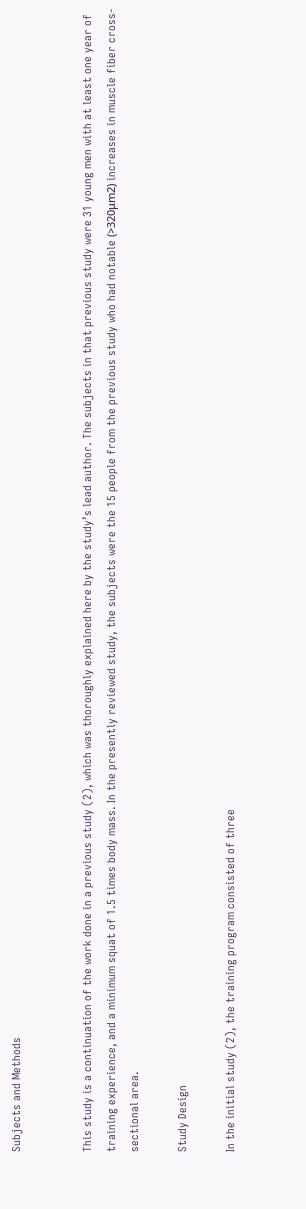Subjects and Methods


This study is a continuation of the work done in a previous study (2), which was thoroughly explained here by the study’s lead author. The subjects in that previous study were 31 young men with at least one year of training experience, and a minimum squat of 1.5 times body mass. In the presently reviewed study, the subjects were the 15 people from the previous study who had notable (>320μm2) increases in muscle fiber cross-sectional area.

Study Design

In the initial study (2), the training program consisted of three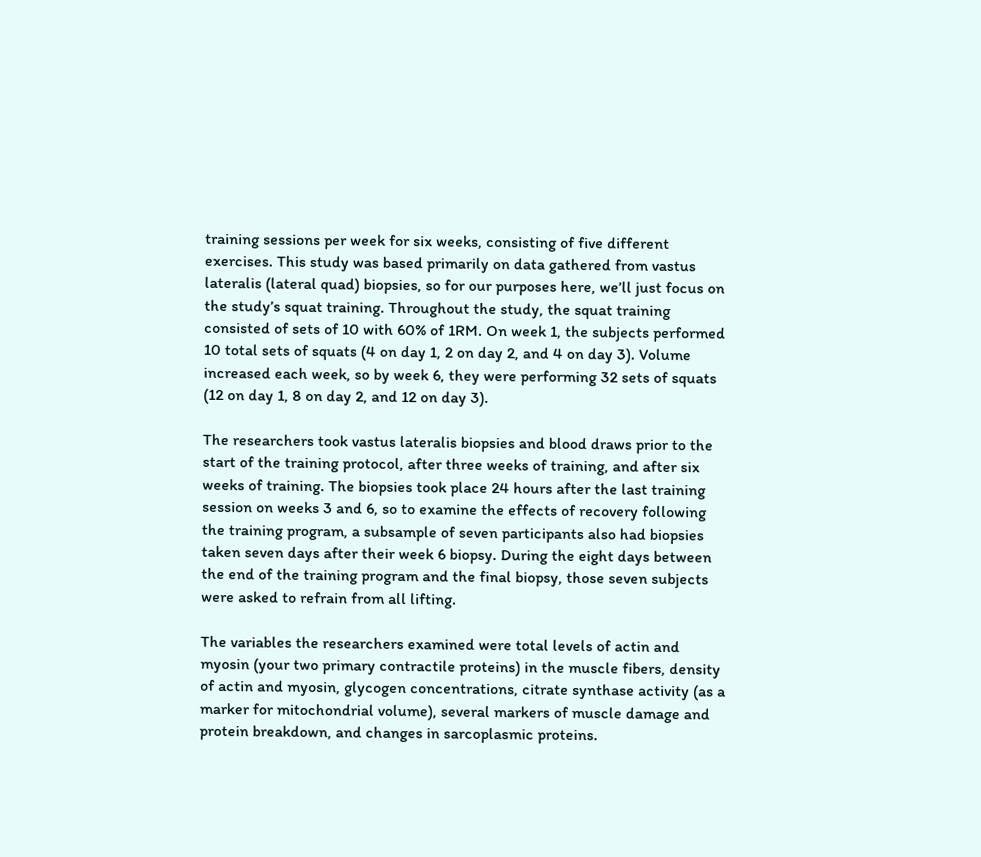training sessions per week for six weeks, consisting of five different exercises. This study was based primarily on data gathered from vastus lateralis (lateral quad) biopsies, so for our purposes here, we’ll just focus on the study’s squat training. Throughout the study, the squat training consisted of sets of 10 with 60% of 1RM. On week 1, the subjects performed 10 total sets of squats (4 on day 1, 2 on day 2, and 4 on day 3). Volume increased each week, so by week 6, they were performing 32 sets of squats (12 on day 1, 8 on day 2, and 12 on day 3).

The researchers took vastus lateralis biopsies and blood draws prior to the start of the training protocol, after three weeks of training, and after six weeks of training. The biopsies took place 24 hours after the last training session on weeks 3 and 6, so to examine the effects of recovery following the training program, a subsample of seven participants also had biopsies taken seven days after their week 6 biopsy. During the eight days between the end of the training program and the final biopsy, those seven subjects were asked to refrain from all lifting.

The variables the researchers examined were total levels of actin and myosin (your two primary contractile proteins) in the muscle fibers, density of actin and myosin, glycogen concentrations, citrate synthase activity (as a marker for mitochondrial volume), several markers of muscle damage and protein breakdown, and changes in sarcoplasmic proteins.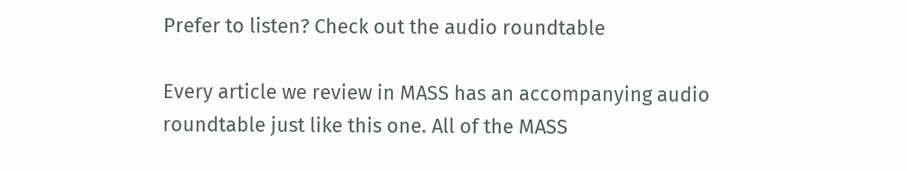Prefer to listen? Check out the audio roundtable

Every article we review in MASS has an accompanying audio roundtable just like this one. All of the MASS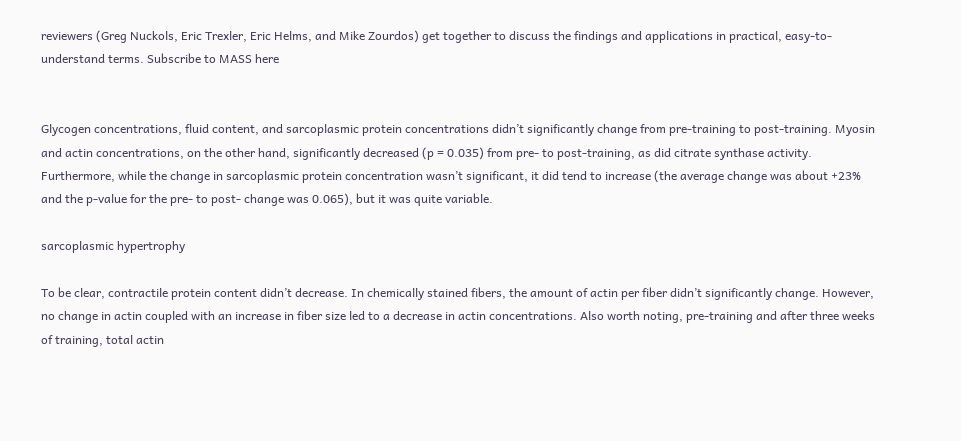reviewers (Greg Nuckols, Eric Trexler, Eric Helms, and Mike Zourdos) get together to discuss the findings and applications in practical, easy-to-understand terms. Subscribe to MASS here


Glycogen concentrations, fluid content, and sarcoplasmic protein concentrations didn’t significantly change from pre-training to post-training. Myosin and actin concentrations, on the other hand, significantly decreased (p = 0.035) from pre- to post-training, as did citrate synthase activity. Furthermore, while the change in sarcoplasmic protein concentration wasn’t significant, it did tend to increase (the average change was about +23% and the p-value for the pre- to post- change was 0.065), but it was quite variable.

sarcoplasmic hypertrophy

To be clear, contractile protein content didn’t decrease. In chemically stained fibers, the amount of actin per fiber didn’t significantly change. However, no change in actin coupled with an increase in fiber size led to a decrease in actin concentrations. Also worth noting, pre-training and after three weeks of training, total actin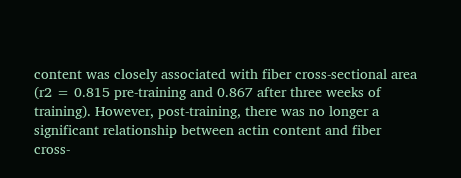content was closely associated with fiber cross-sectional area (r2 = 0.815 pre-training and 0.867 after three weeks of training). However, post-training, there was no longer a significant relationship between actin content and fiber cross-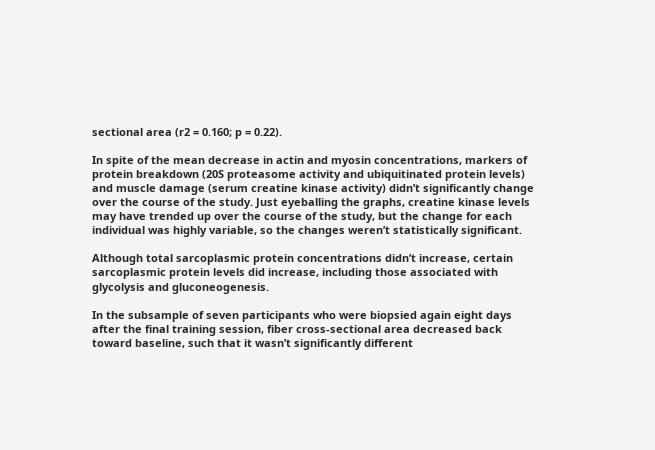sectional area (r2 = 0.160; p = 0.22).

In spite of the mean decrease in actin and myosin concentrations, markers of protein breakdown (20S proteasome activity and ubiquitinated protein levels) and muscle damage (serum creatine kinase activity) didn’t significantly change over the course of the study. Just eyeballing the graphs, creatine kinase levels may have trended up over the course of the study, but the change for each individual was highly variable, so the changes weren’t statistically significant.

Although total sarcoplasmic protein concentrations didn’t increase, certain sarcoplasmic protein levels did increase, including those associated with glycolysis and gluconeogenesis.

In the subsample of seven participants who were biopsied again eight days after the final training session, fiber cross-sectional area decreased back toward baseline, such that it wasn’t significantly different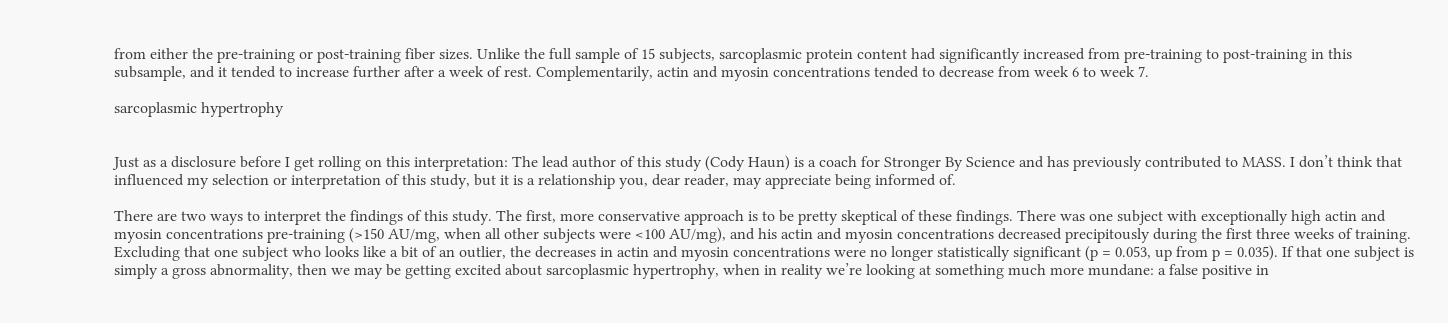from either the pre-training or post-training fiber sizes. Unlike the full sample of 15 subjects, sarcoplasmic protein content had significantly increased from pre-training to post-training in this subsample, and it tended to increase further after a week of rest. Complementarily, actin and myosin concentrations tended to decrease from week 6 to week 7.

sarcoplasmic hypertrophy


Just as a disclosure before I get rolling on this interpretation: The lead author of this study (Cody Haun) is a coach for Stronger By Science and has previously contributed to MASS. I don’t think that influenced my selection or interpretation of this study, but it is a relationship you, dear reader, may appreciate being informed of.

There are two ways to interpret the findings of this study. The first, more conservative approach is to be pretty skeptical of these findings. There was one subject with exceptionally high actin and myosin concentrations pre-training (>150 AU/mg, when all other subjects were <100 AU/mg), and his actin and myosin concentrations decreased precipitously during the first three weeks of training. Excluding that one subject who looks like a bit of an outlier, the decreases in actin and myosin concentrations were no longer statistically significant (p = 0.053, up from p = 0.035). If that one subject is simply a gross abnormality, then we may be getting excited about sarcoplasmic hypertrophy, when in reality we’re looking at something much more mundane: a false positive in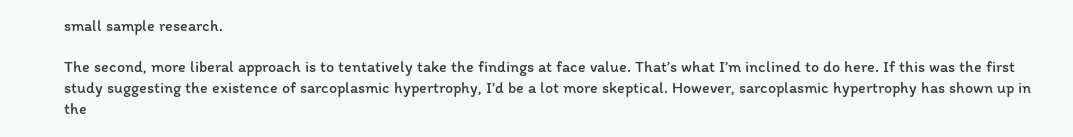small sample research.

The second, more liberal approach is to tentatively take the findings at face value. That’s what I’m inclined to do here. If this was the first study suggesting the existence of sarcoplasmic hypertrophy, I’d be a lot more skeptical. However, sarcoplasmic hypertrophy has shown up in the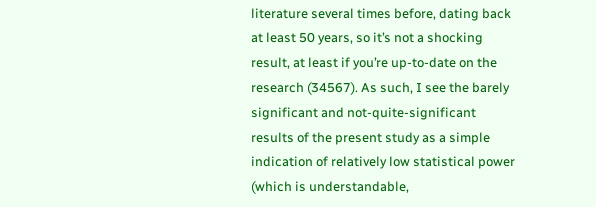literature several times before, dating back at least 50 years, so it’s not a shocking result, at least if you’re up-to-date on the research (34567). As such, I see the barely significant and not-quite-significant results of the present study as a simple indication of relatively low statistical power (which is understandable,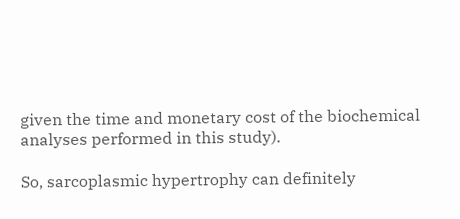given the time and monetary cost of the biochemical analyses performed in this study).

So, sarcoplasmic hypertrophy can definitely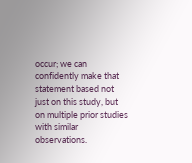occur; we can confidently make that statement based not just on this study, but on multiple prior studies with similar observations.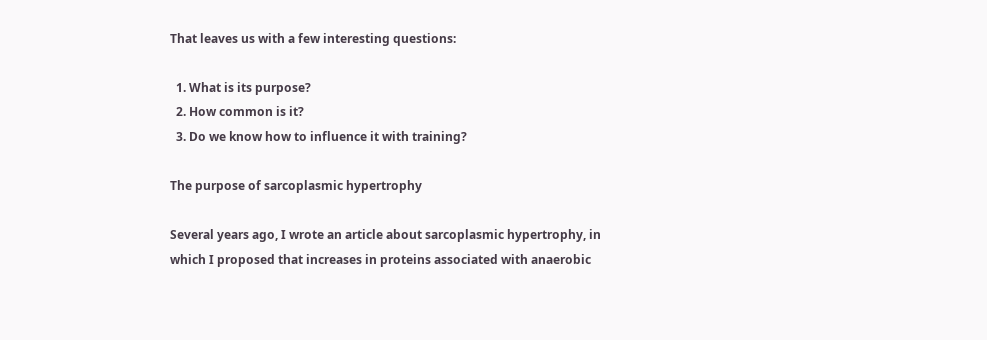That leaves us with a few interesting questions:

  1. What is its purpose?
  2. How common is it?
  3. Do we know how to influence it with training?

The purpose of sarcoplasmic hypertrophy

Several years ago, I wrote an article about sarcoplasmic hypertrophy, in which I proposed that increases in proteins associated with anaerobic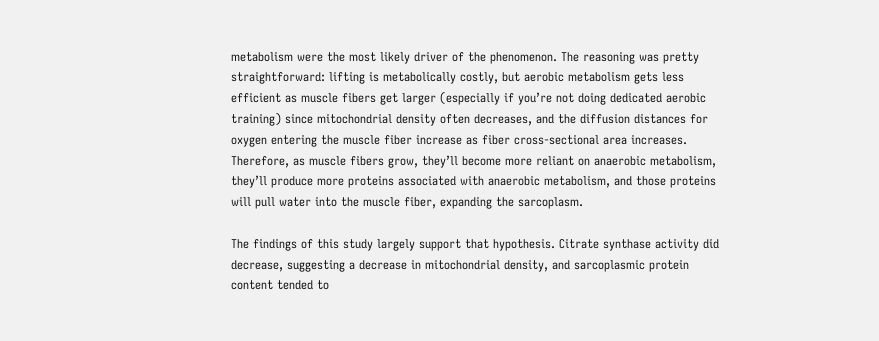metabolism were the most likely driver of the phenomenon. The reasoning was pretty straightforward: lifting is metabolically costly, but aerobic metabolism gets less efficient as muscle fibers get larger (especially if you’re not doing dedicated aerobic training) since mitochondrial density often decreases, and the diffusion distances for oxygen entering the muscle fiber increase as fiber cross-sectional area increases. Therefore, as muscle fibers grow, they’ll become more reliant on anaerobic metabolism, they’ll produce more proteins associated with anaerobic metabolism, and those proteins will pull water into the muscle fiber, expanding the sarcoplasm.

The findings of this study largely support that hypothesis. Citrate synthase activity did decrease, suggesting a decrease in mitochondrial density, and sarcoplasmic protein content tended to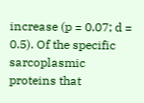increase (p = 0.07; d = 0.5). Of the specific sarcoplasmic proteins that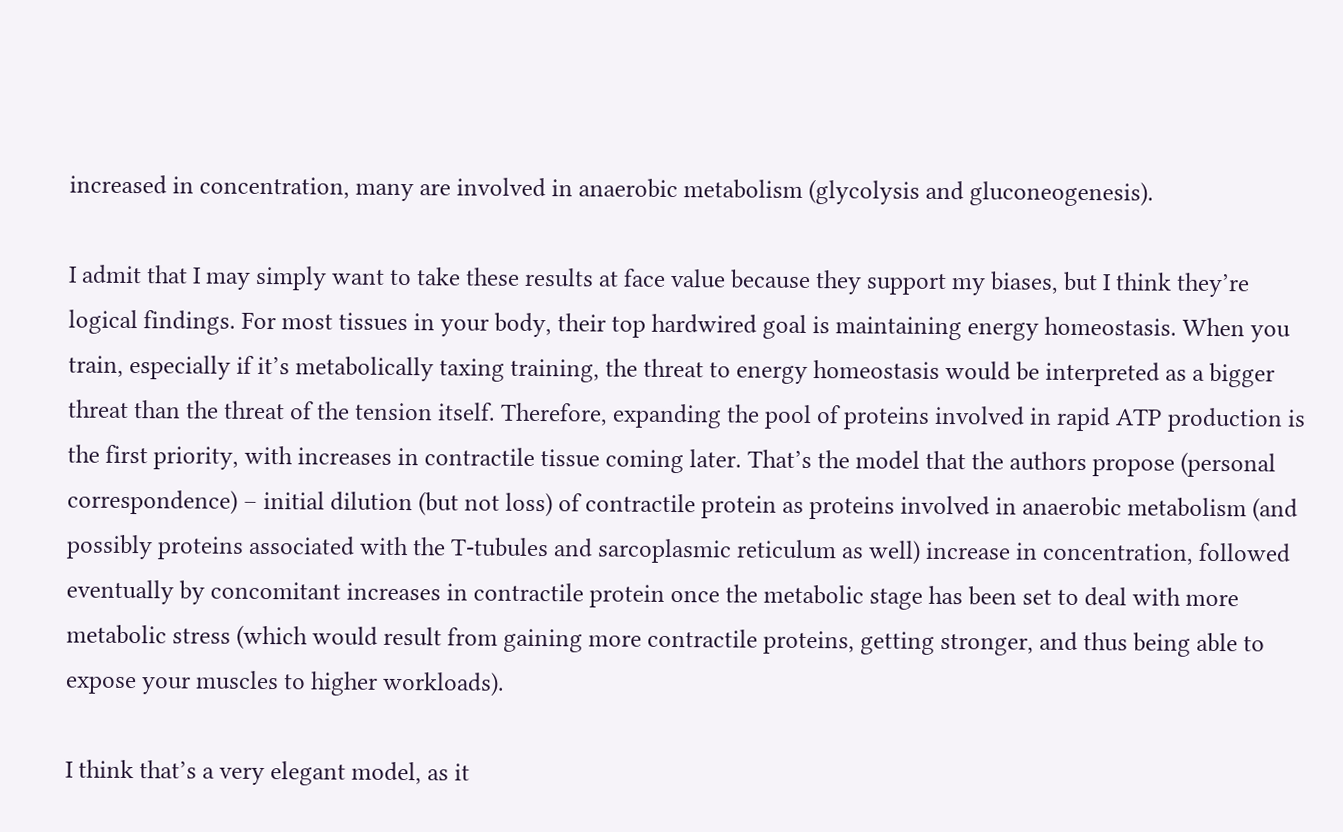increased in concentration, many are involved in anaerobic metabolism (glycolysis and gluconeogenesis).

I admit that I may simply want to take these results at face value because they support my biases, but I think they’re logical findings. For most tissues in your body, their top hardwired goal is maintaining energy homeostasis. When you train, especially if it’s metabolically taxing training, the threat to energy homeostasis would be interpreted as a bigger threat than the threat of the tension itself. Therefore, expanding the pool of proteins involved in rapid ATP production is the first priority, with increases in contractile tissue coming later. That’s the model that the authors propose (personal correspondence) – initial dilution (but not loss) of contractile protein as proteins involved in anaerobic metabolism (and possibly proteins associated with the T-tubules and sarcoplasmic reticulum as well) increase in concentration, followed eventually by concomitant increases in contractile protein once the metabolic stage has been set to deal with more metabolic stress (which would result from gaining more contractile proteins, getting stronger, and thus being able to expose your muscles to higher workloads).

I think that’s a very elegant model, as it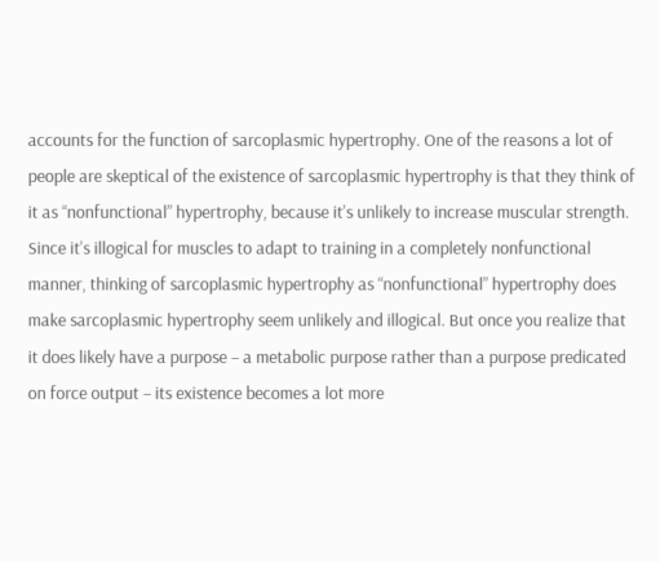accounts for the function of sarcoplasmic hypertrophy. One of the reasons a lot of people are skeptical of the existence of sarcoplasmic hypertrophy is that they think of it as “nonfunctional” hypertrophy, because it’s unlikely to increase muscular strength. Since it’s illogical for muscles to adapt to training in a completely nonfunctional manner, thinking of sarcoplasmic hypertrophy as “nonfunctional” hypertrophy does make sarcoplasmic hypertrophy seem unlikely and illogical. But once you realize that it does likely have a purpose – a metabolic purpose rather than a purpose predicated on force output – its existence becomes a lot more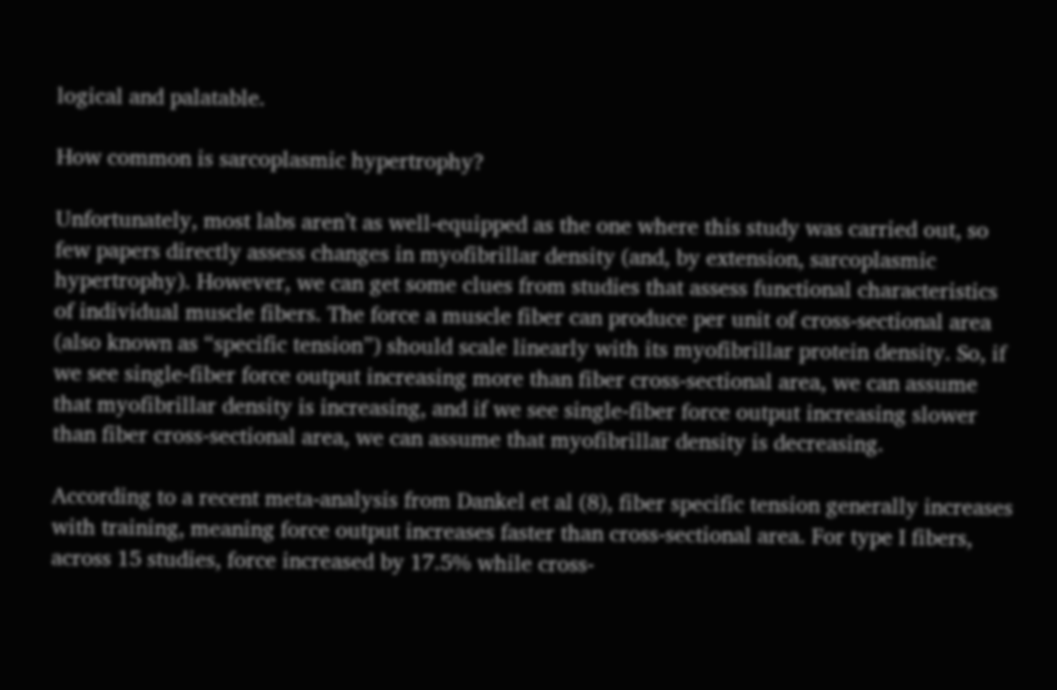logical and palatable.

How common is sarcoplasmic hypertrophy?

Unfortunately, most labs aren’t as well-equipped as the one where this study was carried out, so few papers directly assess changes in myofibrillar density (and, by extension, sarcoplasmic hypertrophy). However, we can get some clues from studies that assess functional characteristics of individual muscle fibers. The force a muscle fiber can produce per unit of cross-sectional area (also known as “specific tension”) should scale linearly with its myofibrillar protein density. So, if we see single-fiber force output increasing more than fiber cross-sectional area, we can assume that myofibrillar density is increasing, and if we see single-fiber force output increasing slower than fiber cross-sectional area, we can assume that myofibrillar density is decreasing.

According to a recent meta-analysis from Dankel et al (8), fiber specific tension generally increases with training, meaning force output increases faster than cross-sectional area. For type I fibers, across 15 studies, force increased by 17.5% while cross-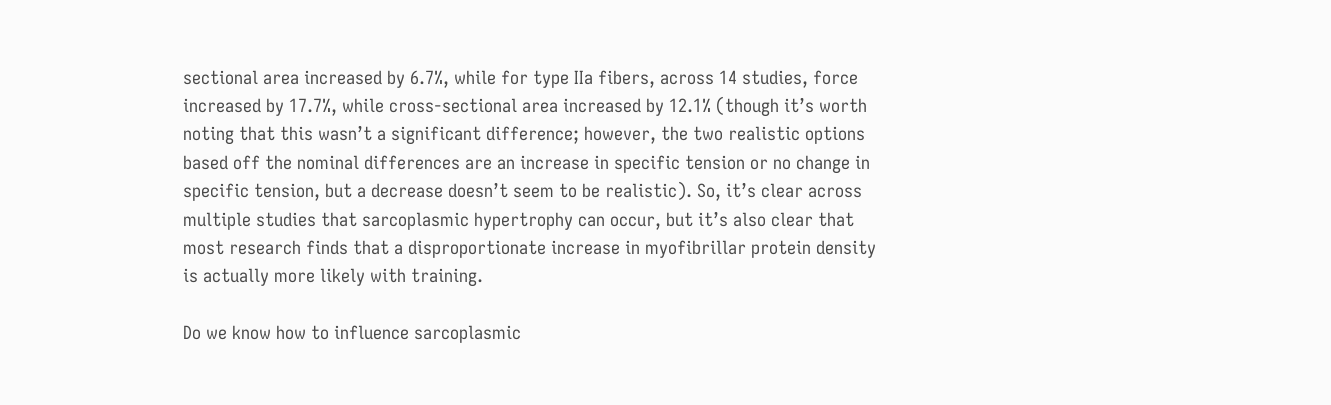sectional area increased by 6.7%, while for type IIa fibers, across 14 studies, force increased by 17.7%, while cross-sectional area increased by 12.1% (though it’s worth noting that this wasn’t a significant difference; however, the two realistic options based off the nominal differences are an increase in specific tension or no change in specific tension, but a decrease doesn’t seem to be realistic). So, it’s clear across multiple studies that sarcoplasmic hypertrophy can occur, but it’s also clear that most research finds that a disproportionate increase in myofibrillar protein density is actually more likely with training.

Do we know how to influence sarcoplasmic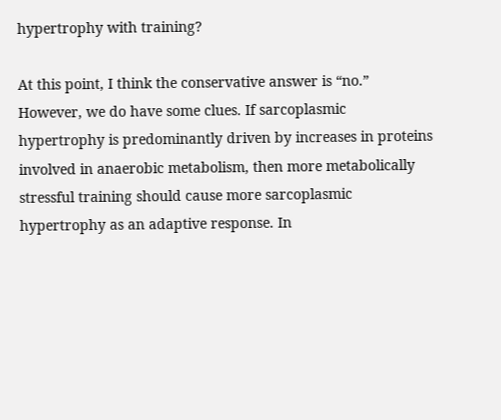hypertrophy with training?

At this point, I think the conservative answer is “no.” However, we do have some clues. If sarcoplasmic hypertrophy is predominantly driven by increases in proteins involved in anaerobic metabolism, then more metabolically stressful training should cause more sarcoplasmic hypertrophy as an adaptive response. In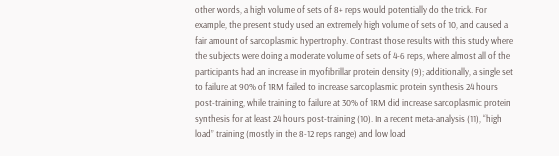other words, a high volume of sets of 8+ reps would potentially do the trick. For example, the present study used an extremely high volume of sets of 10, and caused a fair amount of sarcoplasmic hypertrophy. Contrast those results with this study where the subjects were doing a moderate volume of sets of 4-6 reps, where almost all of the participants had an increase in myofibrillar protein density (9); additionally, a single set to failure at 90% of 1RM failed to increase sarcoplasmic protein synthesis 24 hours post-training, while training to failure at 30% of 1RM did increase sarcoplasmic protein synthesis for at least 24 hours post-training (10). In a recent meta-analysis (11), “high load” training (mostly in the 8-12 reps range) and low load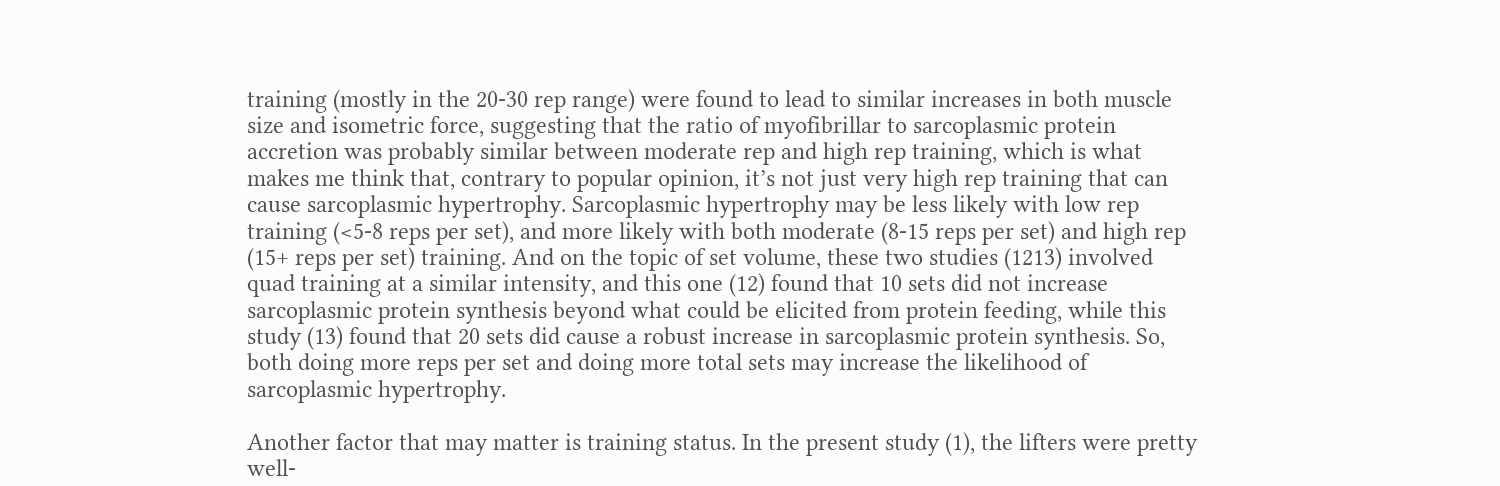training (mostly in the 20-30 rep range) were found to lead to similar increases in both muscle size and isometric force, suggesting that the ratio of myofibrillar to sarcoplasmic protein accretion was probably similar between moderate rep and high rep training, which is what makes me think that, contrary to popular opinion, it’s not just very high rep training that can cause sarcoplasmic hypertrophy. Sarcoplasmic hypertrophy may be less likely with low rep training (<5-8 reps per set), and more likely with both moderate (8-15 reps per set) and high rep (15+ reps per set) training. And on the topic of set volume, these two studies (1213) involved quad training at a similar intensity, and this one (12) found that 10 sets did not increase sarcoplasmic protein synthesis beyond what could be elicited from protein feeding, while this study (13) found that 20 sets did cause a robust increase in sarcoplasmic protein synthesis. So, both doing more reps per set and doing more total sets may increase the likelihood of sarcoplasmic hypertrophy.

Another factor that may matter is training status. In the present study (1), the lifters were pretty well-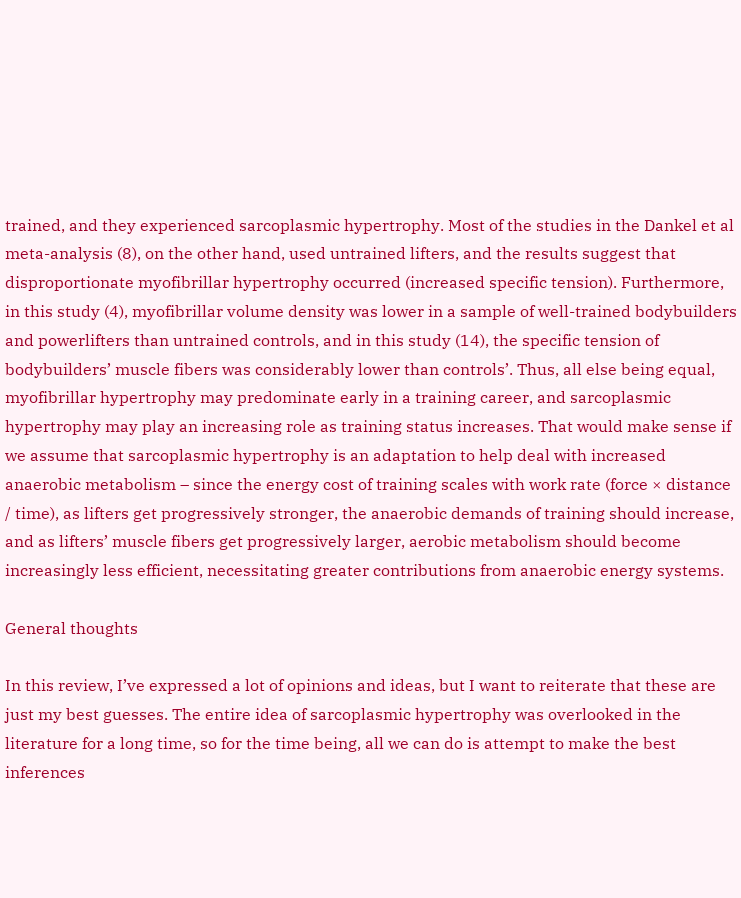trained, and they experienced sarcoplasmic hypertrophy. Most of the studies in the Dankel et al meta-analysis (8), on the other hand, used untrained lifters, and the results suggest that disproportionate myofibrillar hypertrophy occurred (increased specific tension). Furthermore, in this study (4), myofibrillar volume density was lower in a sample of well-trained bodybuilders and powerlifters than untrained controls, and in this study (14), the specific tension of bodybuilders’ muscle fibers was considerably lower than controls’. Thus, all else being equal, myofibrillar hypertrophy may predominate early in a training career, and sarcoplasmic hypertrophy may play an increasing role as training status increases. That would make sense if we assume that sarcoplasmic hypertrophy is an adaptation to help deal with increased anaerobic metabolism – since the energy cost of training scales with work rate (force × distance / time), as lifters get progressively stronger, the anaerobic demands of training should increase, and as lifters’ muscle fibers get progressively larger, aerobic metabolism should become increasingly less efficient, necessitating greater contributions from anaerobic energy systems.

General thoughts

In this review, I’ve expressed a lot of opinions and ideas, but I want to reiterate that these are just my best guesses. The entire idea of sarcoplasmic hypertrophy was overlooked in the literature for a long time, so for the time being, all we can do is attempt to make the best inferences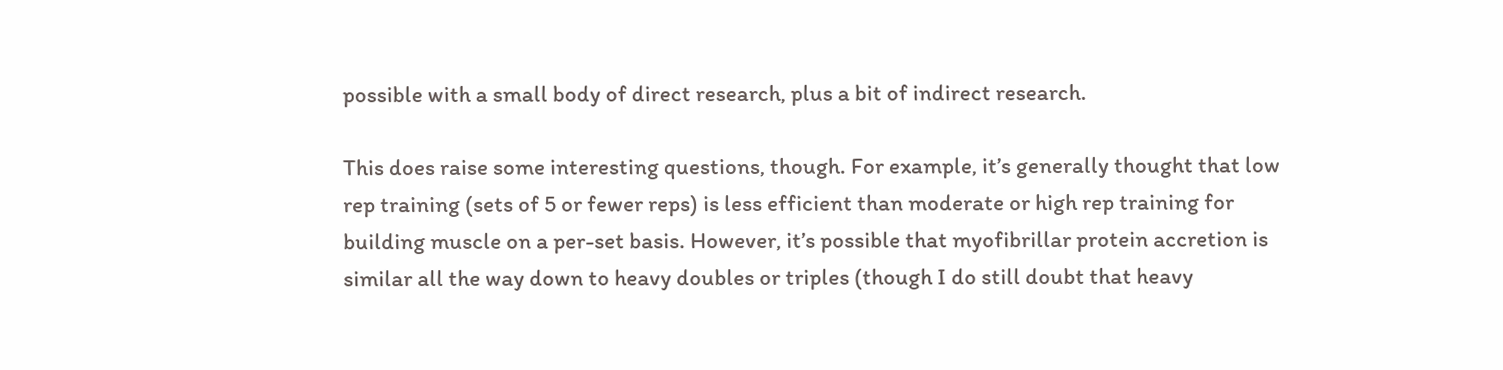possible with a small body of direct research, plus a bit of indirect research.

This does raise some interesting questions, though. For example, it’s generally thought that low rep training (sets of 5 or fewer reps) is less efficient than moderate or high rep training for building muscle on a per-set basis. However, it’s possible that myofibrillar protein accretion is similar all the way down to heavy doubles or triples (though I do still doubt that heavy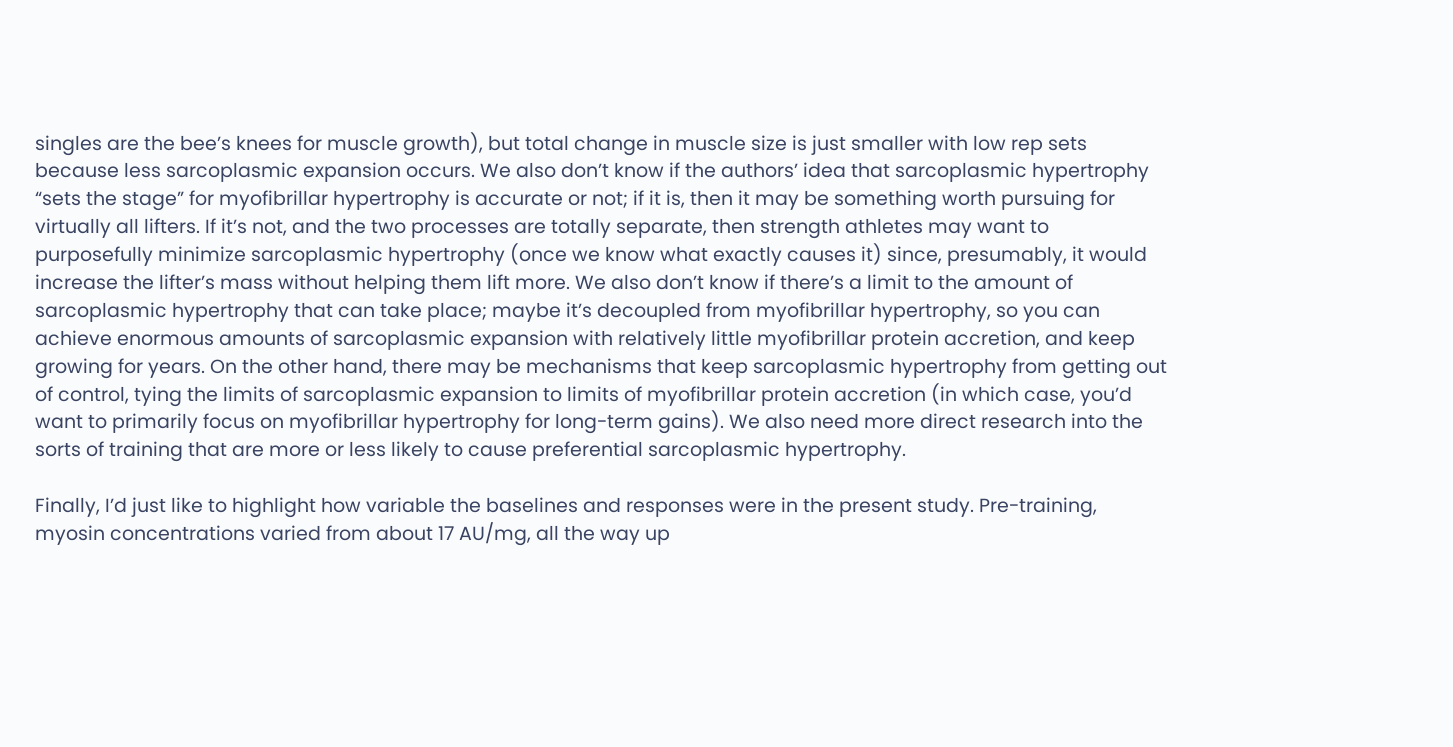singles are the bee’s knees for muscle growth), but total change in muscle size is just smaller with low rep sets because less sarcoplasmic expansion occurs. We also don’t know if the authors’ idea that sarcoplasmic hypertrophy “sets the stage” for myofibrillar hypertrophy is accurate or not; if it is, then it may be something worth pursuing for virtually all lifters. If it’s not, and the two processes are totally separate, then strength athletes may want to purposefully minimize sarcoplasmic hypertrophy (once we know what exactly causes it) since, presumably, it would increase the lifter’s mass without helping them lift more. We also don’t know if there’s a limit to the amount of sarcoplasmic hypertrophy that can take place; maybe it’s decoupled from myofibrillar hypertrophy, so you can achieve enormous amounts of sarcoplasmic expansion with relatively little myofibrillar protein accretion, and keep growing for years. On the other hand, there may be mechanisms that keep sarcoplasmic hypertrophy from getting out of control, tying the limits of sarcoplasmic expansion to limits of myofibrillar protein accretion (in which case, you’d want to primarily focus on myofibrillar hypertrophy for long-term gains). We also need more direct research into the sorts of training that are more or less likely to cause preferential sarcoplasmic hypertrophy.

Finally, I’d just like to highlight how variable the baselines and responses were in the present study. Pre-training, myosin concentrations varied from about 17 AU/mg, all the way up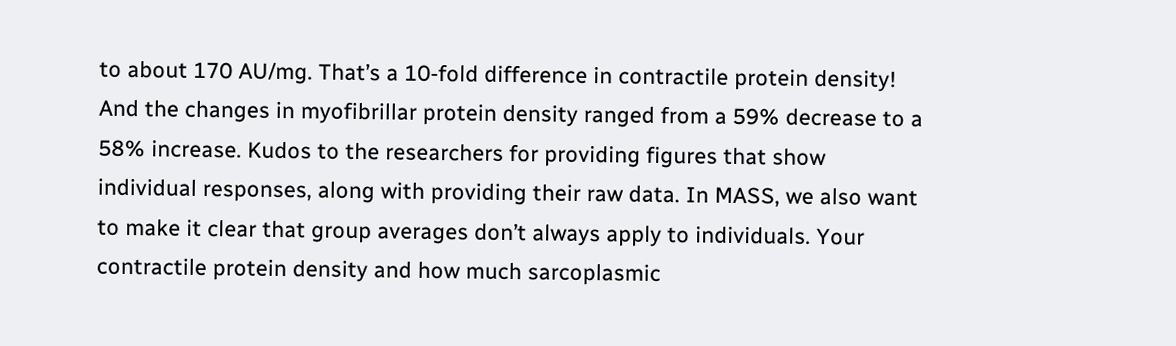to about 170 AU/mg. That’s a 10-fold difference in contractile protein density! And the changes in myofibrillar protein density ranged from a 59% decrease to a 58% increase. Kudos to the researchers for providing figures that show individual responses, along with providing their raw data. In MASS, we also want to make it clear that group averages don’t always apply to individuals. Your contractile protein density and how much sarcoplasmic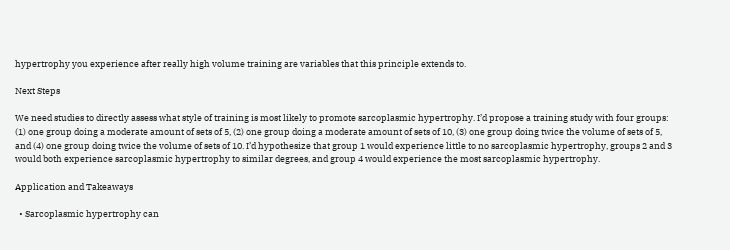hypertrophy you experience after really high volume training are variables that this principle extends to.

Next Steps

We need studies to directly assess what style of training is most likely to promote sarcoplasmic hypertrophy. I’d propose a training study with four groups: (1) one group doing a moderate amount of sets of 5, (2) one group doing a moderate amount of sets of 10, (3) one group doing twice the volume of sets of 5, and (4) one group doing twice the volume of sets of 10. I’d hypothesize that group 1 would experience little to no sarcoplasmic hypertrophy, groups 2 and 3 would both experience sarcoplasmic hypertrophy to similar degrees, and group 4 would experience the most sarcoplasmic hypertrophy.

Application and Takeaways

  • Sarcoplasmic hypertrophy can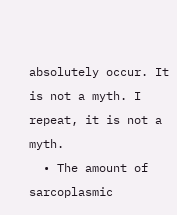absolutely occur. It is not a myth. I repeat, it is not a myth.
  • The amount of sarcoplasmic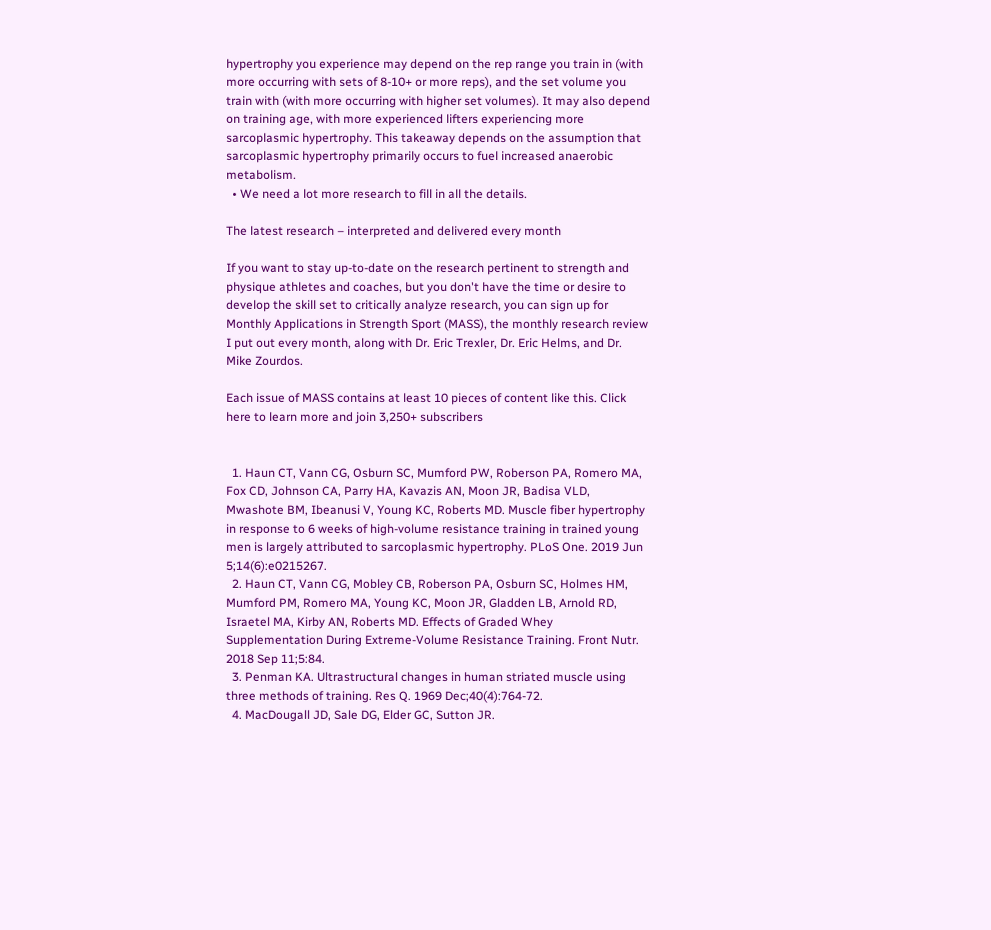hypertrophy you experience may depend on the rep range you train in (with more occurring with sets of 8-10+ or more reps), and the set volume you train with (with more occurring with higher set volumes). It may also depend on training age, with more experienced lifters experiencing more sarcoplasmic hypertrophy. This takeaway depends on the assumption that sarcoplasmic hypertrophy primarily occurs to fuel increased anaerobic metabolism.
  • We need a lot more research to fill in all the details.

The latest research – interpreted and delivered every month

If you want to stay up-to-date on the research pertinent to strength and physique athletes and coaches, but you don't have the time or desire to develop the skill set to critically analyze research, you can sign up for Monthly Applications in Strength Sport (MASS), the monthly research review I put out every month, along with Dr. Eric Trexler, Dr. Eric Helms, and Dr. Mike Zourdos.

Each issue of MASS contains at least 10 pieces of content like this. Click here to learn more and join 3,250+ subscribers


  1. Haun CT, Vann CG, Osburn SC, Mumford PW, Roberson PA, Romero MA, Fox CD, Johnson CA, Parry HA, Kavazis AN, Moon JR, Badisa VLD, Mwashote BM, Ibeanusi V, Young KC, Roberts MD. Muscle fiber hypertrophy in response to 6 weeks of high-volume resistance training in trained young men is largely attributed to sarcoplasmic hypertrophy. PLoS One. 2019 Jun 5;14(6):e0215267.
  2. Haun CT, Vann CG, Mobley CB, Roberson PA, Osburn SC, Holmes HM, Mumford PM, Romero MA, Young KC, Moon JR, Gladden LB, Arnold RD, Israetel MA, Kirby AN, Roberts MD. Effects of Graded Whey Supplementation During Extreme-Volume Resistance Training. Front Nutr. 2018 Sep 11;5:84.
  3. Penman KA. Ultrastructural changes in human striated muscle using three methods of training. Res Q. 1969 Dec;40(4):764-72.
  4. MacDougall JD, Sale DG, Elder GC, Sutton JR.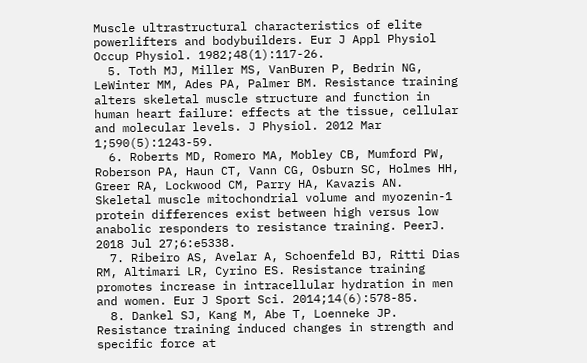Muscle ultrastructural characteristics of elite powerlifters and bodybuilders. Eur J Appl Physiol Occup Physiol. 1982;48(1):117-26.
  5. Toth MJ, Miller MS, VanBuren P, Bedrin NG, LeWinter MM, Ades PA, Palmer BM. Resistance training alters skeletal muscle structure and function in human heart failure: effects at the tissue, cellular and molecular levels. J Physiol. 2012 Mar 1;590(5):1243-59.
  6. Roberts MD, Romero MA, Mobley CB, Mumford PW, Roberson PA, Haun CT, Vann CG, Osburn SC, Holmes HH, Greer RA, Lockwood CM, Parry HA, Kavazis AN. Skeletal muscle mitochondrial volume and myozenin-1 protein differences exist between high versus low anabolic responders to resistance training. PeerJ. 2018 Jul 27;6:e5338.
  7. Ribeiro AS, Avelar A, Schoenfeld BJ, Ritti Dias RM, Altimari LR, Cyrino ES. Resistance training promotes increase in intracellular hydration in men and women. Eur J Sport Sci. 2014;14(6):578-85.
  8. Dankel SJ, Kang M, Abe T, Loenneke JP. Resistance training induced changes in strength and specific force at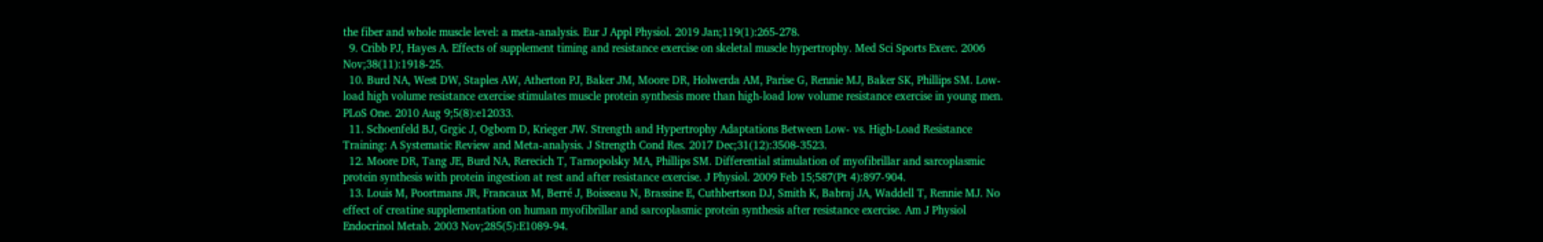the fiber and whole muscle level: a meta-analysis. Eur J Appl Physiol. 2019 Jan;119(1):265-278.
  9. Cribb PJ, Hayes A. Effects of supplement timing and resistance exercise on skeletal muscle hypertrophy. Med Sci Sports Exerc. 2006 Nov;38(11):1918-25.
  10. Burd NA, West DW, Staples AW, Atherton PJ, Baker JM, Moore DR, Holwerda AM, Parise G, Rennie MJ, Baker SK, Phillips SM. Low-load high volume resistance exercise stimulates muscle protein synthesis more than high-load low volume resistance exercise in young men. PLoS One. 2010 Aug 9;5(8):e12033.
  11. Schoenfeld BJ, Grgic J, Ogborn D, Krieger JW. Strength and Hypertrophy Adaptations Between Low- vs. High-Load Resistance Training: A Systematic Review and Meta-analysis. J Strength Cond Res. 2017 Dec;31(12):3508-3523.
  12. Moore DR, Tang JE, Burd NA, Rerecich T, Tarnopolsky MA, Phillips SM. Differential stimulation of myofibrillar and sarcoplasmic protein synthesis with protein ingestion at rest and after resistance exercise. J Physiol. 2009 Feb 15;587(Pt 4):897-904.
  13. Louis M, Poortmans JR, Francaux M, Berré J, Boisseau N, Brassine E, Cuthbertson DJ, Smith K, Babraj JA, Waddell T, Rennie MJ. No effect of creatine supplementation on human myofibrillar and sarcoplasmic protein synthesis after resistance exercise. Am J Physiol Endocrinol Metab. 2003 Nov;285(5):E1089-94.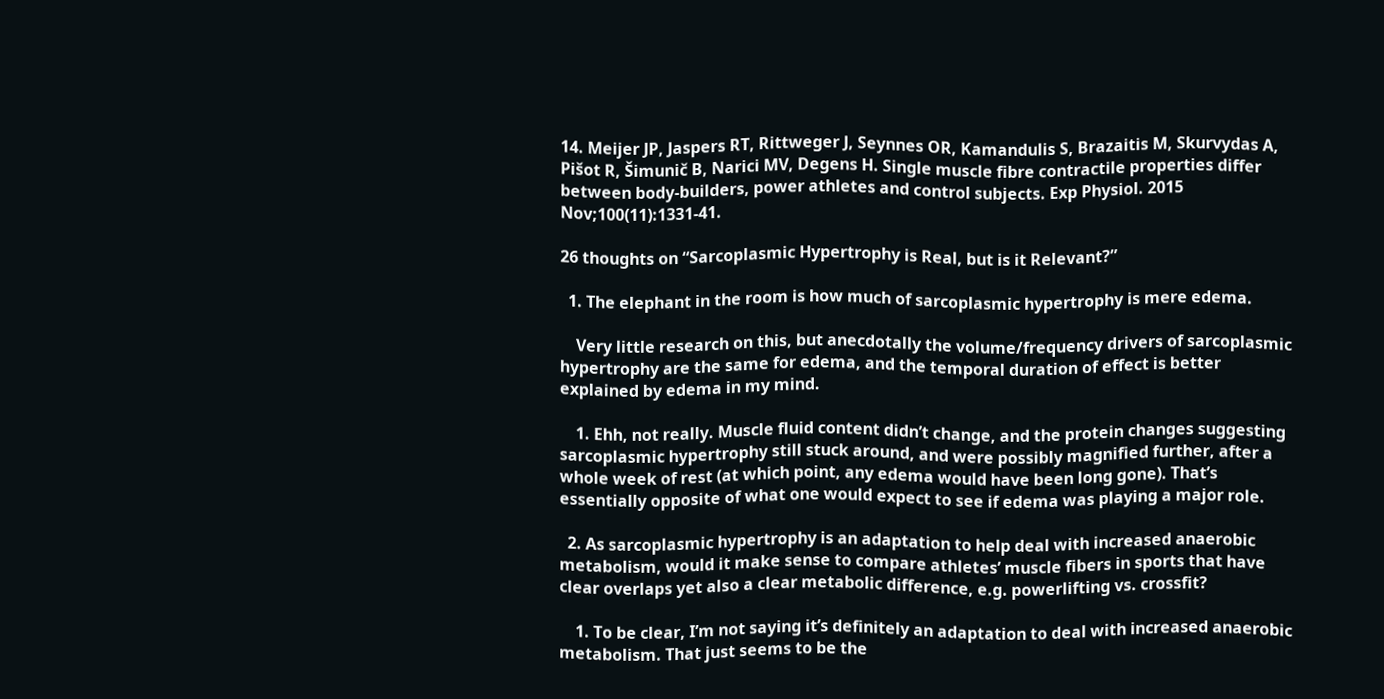14. Meijer JP, Jaspers RT, Rittweger J, Seynnes OR, Kamandulis S, Brazaitis M, Skurvydas A, Pišot R, Šimunič B, Narici MV, Degens H. Single muscle fibre contractile properties differ between body-builders, power athletes and control subjects. Exp Physiol. 2015 Nov;100(11):1331-41.

26 thoughts on “Sarcoplasmic Hypertrophy is Real, but is it Relevant?”

  1. The elephant in the room is how much of sarcoplasmic hypertrophy is mere edema.

    Very little research on this, but anecdotally the volume/frequency drivers of sarcoplasmic hypertrophy are the same for edema, and the temporal duration of effect is better explained by edema in my mind.

    1. Ehh, not really. Muscle fluid content didn’t change, and the protein changes suggesting sarcoplasmic hypertrophy still stuck around, and were possibly magnified further, after a whole week of rest (at which point, any edema would have been long gone). That’s essentially opposite of what one would expect to see if edema was playing a major role.

  2. As sarcoplasmic hypertrophy is an adaptation to help deal with increased anaerobic metabolism, would it make sense to compare athletes’ muscle fibers in sports that have clear overlaps yet also a clear metabolic difference, e.g. powerlifting vs. crossfit?

    1. To be clear, I’m not saying it’s definitely an adaptation to deal with increased anaerobic metabolism. That just seems to be the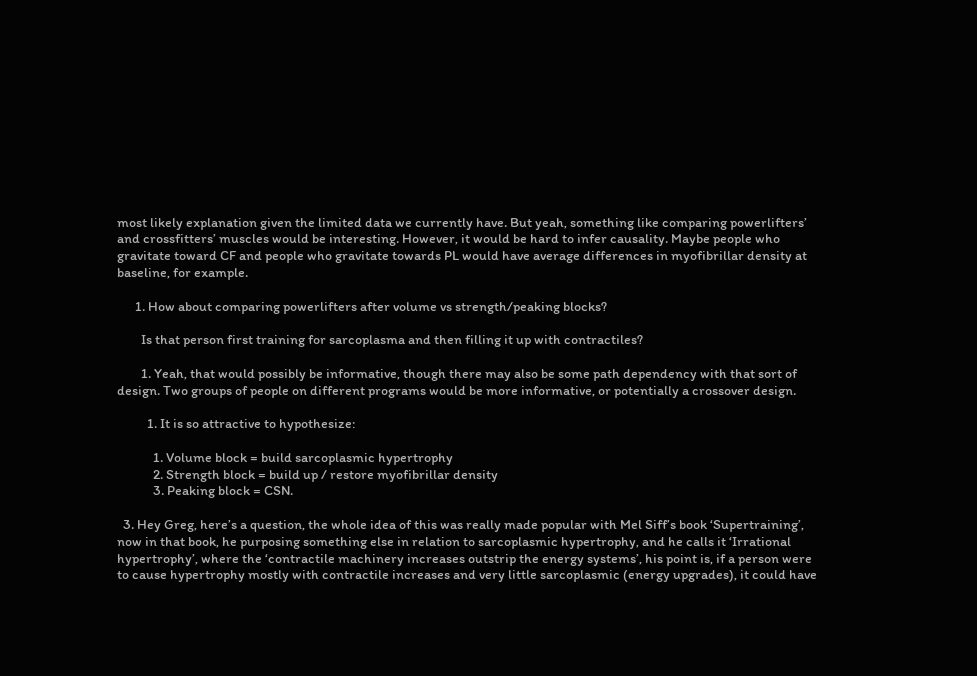most likely explanation given the limited data we currently have. But yeah, something like comparing powerlifters’ and crossfitters’ muscles would be interesting. However, it would be hard to infer causality. Maybe people who gravitate toward CF and people who gravitate towards PL would have average differences in myofibrillar density at baseline, for example.

      1. How about comparing powerlifters after volume vs strength/peaking blocks?

        Is that person first training for sarcoplasma and then filling it up with contractiles?

        1. Yeah, that would possibly be informative, though there may also be some path dependency with that sort of design. Two groups of people on different programs would be more informative, or potentially a crossover design.

          1. It is so attractive to hypothesize:

            1. Volume block = build sarcoplasmic hypertrophy
            2. Strength block = build up / restore myofibrillar density
            3. Peaking block = CSN.

  3. Hey Greg, here’s a question, the whole idea of this was really made popular with Mel Siff’s book ‘Supertraining’, now in that book, he purposing something else in relation to sarcoplasmic hypertrophy, and he calls it ‘Irrational hypertrophy’, where the ‘contractile machinery increases outstrip the energy systems’, his point is, if a person were to cause hypertrophy mostly with contractile increases and very little sarcoplasmic (energy upgrades), it could have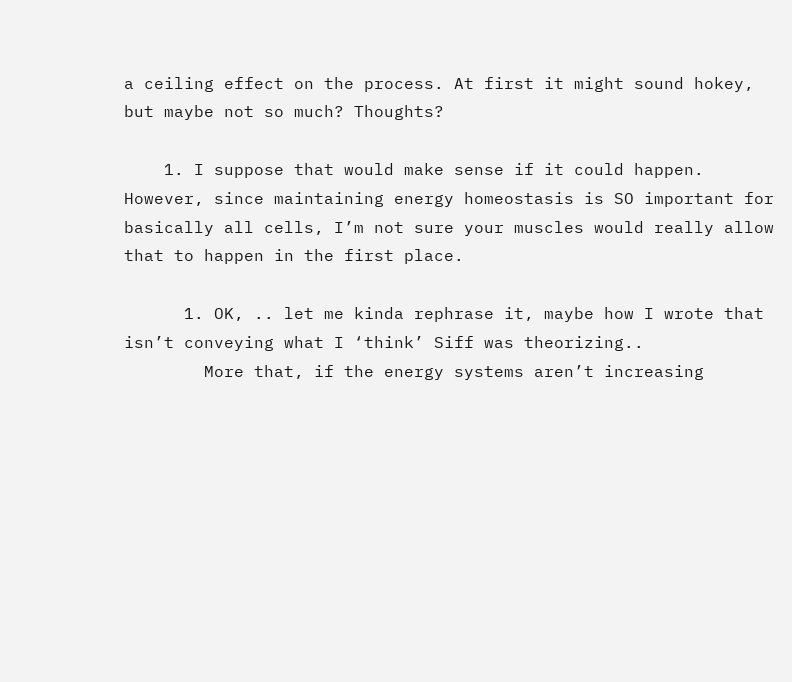a ceiling effect on the process. At first it might sound hokey, but maybe not so much? Thoughts?

    1. I suppose that would make sense if it could happen. However, since maintaining energy homeostasis is SO important for basically all cells, I’m not sure your muscles would really allow that to happen in the first place.

      1. OK, .. let me kinda rephrase it, maybe how I wrote that isn’t conveying what I ‘think’ Siff was theorizing..
        More that, if the energy systems aren’t increasing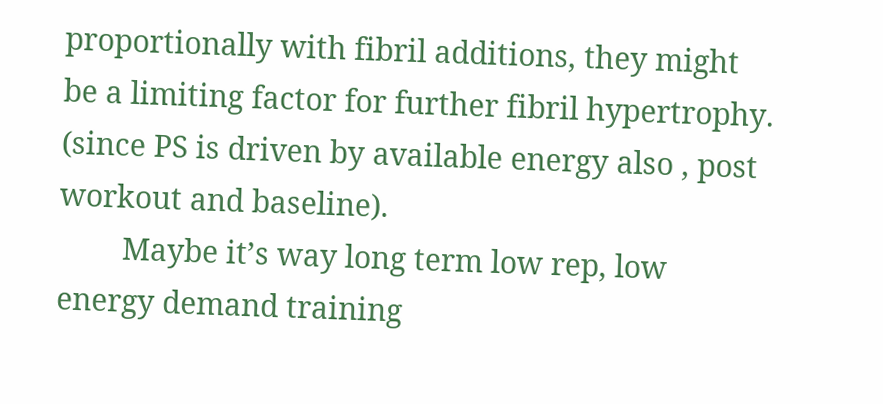proportionally with fibril additions, they might be a limiting factor for further fibril hypertrophy. (since PS is driven by available energy also , post workout and baseline).
        Maybe it’s way long term low rep, low energy demand training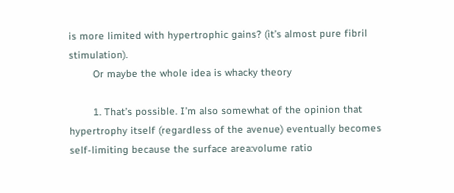is more limited with hypertrophic gains? (it’s almost pure fibril stimulation).
        Or maybe the whole idea is whacky theory

        1. That’s possible. I’m also somewhat of the opinion that hypertrophy itself (regardless of the avenue) eventually becomes self-limiting because the surface area:volume ratio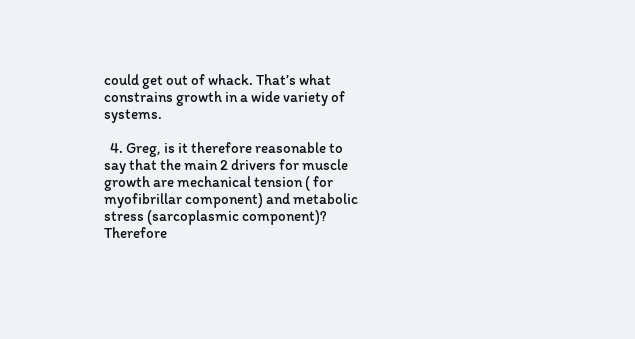could get out of whack. That’s what constrains growth in a wide variety of systems.

  4. Greg, is it therefore reasonable to say that the main 2 drivers for muscle growth are mechanical tension ( for myofibrillar component) and metabolic stress (sarcoplasmic component)? Therefore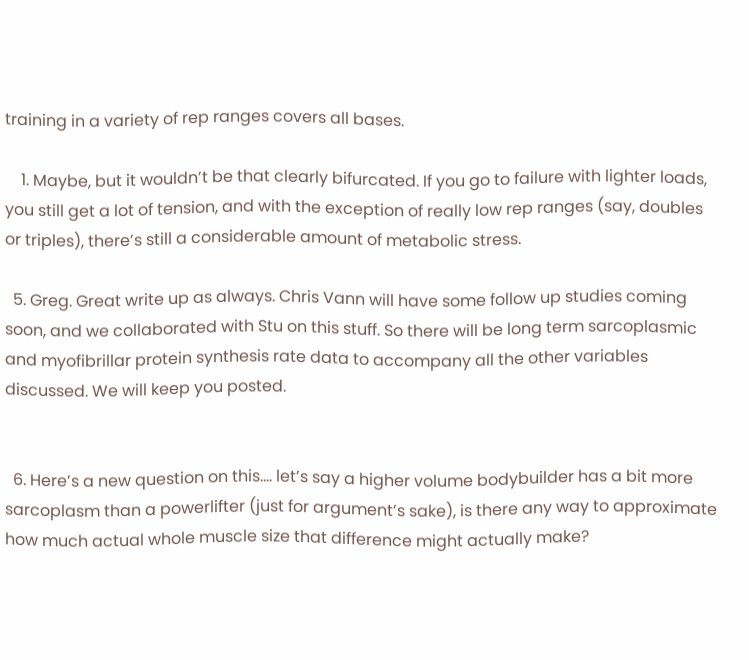training in a variety of rep ranges covers all bases.

    1. Maybe, but it wouldn’t be that clearly bifurcated. If you go to failure with lighter loads, you still get a lot of tension, and with the exception of really low rep ranges (say, doubles or triples), there’s still a considerable amount of metabolic stress.

  5. Greg. Great write up as always. Chris Vann will have some follow up studies coming soon, and we collaborated with Stu on this stuff. So there will be long term sarcoplasmic and myofibrillar protein synthesis rate data to accompany all the other variables discussed. We will keep you posted.


  6. Here’s a new question on this…. let’s say a higher volume bodybuilder has a bit more sarcoplasm than a powerlifter (just for argument’s sake), is there any way to approximate how much actual whole muscle size that difference might actually make?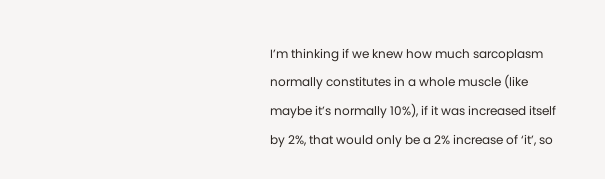I’m thinking if we knew how much sarcoplasm normally constitutes in a whole muscle (like maybe it’s normally 10%), if it was increased itself by 2%, that would only be a 2% increase of ‘it’, so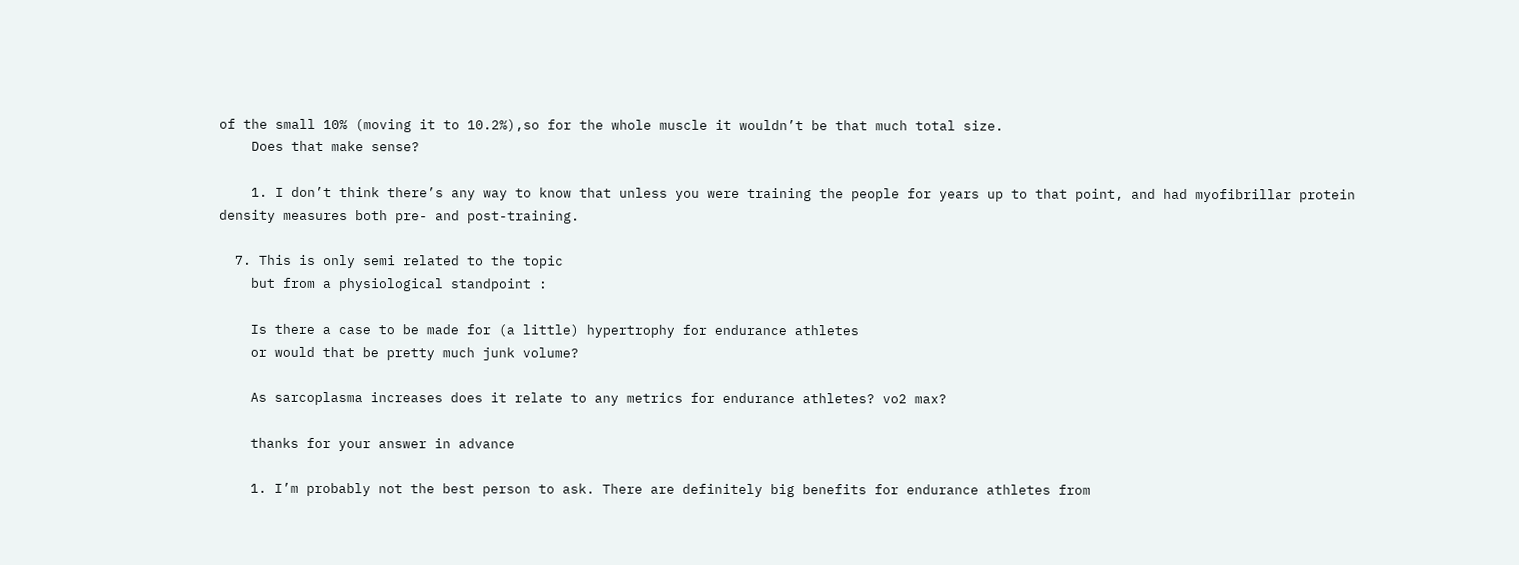of the small 10% (moving it to 10.2%),so for the whole muscle it wouldn’t be that much total size.
    Does that make sense?

    1. I don’t think there’s any way to know that unless you were training the people for years up to that point, and had myofibrillar protein density measures both pre- and post-training.

  7. This is only semi related to the topic
    but from a physiological standpoint :

    Is there a case to be made for (a little) hypertrophy for endurance athletes
    or would that be pretty much junk volume?

    As sarcoplasma increases does it relate to any metrics for endurance athletes? vo2 max?

    thanks for your answer in advance

    1. I’m probably not the best person to ask. There are definitely big benefits for endurance athletes from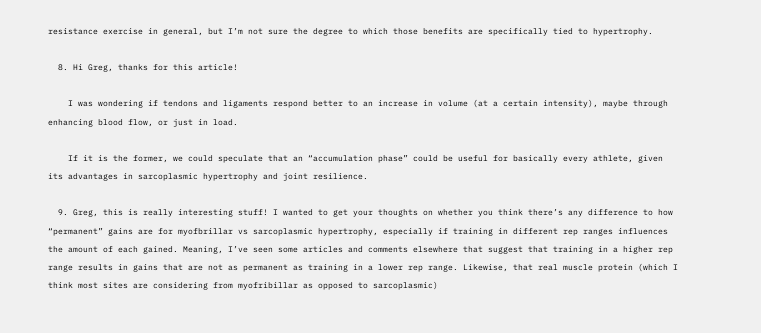resistance exercise in general, but I’m not sure the degree to which those benefits are specifically tied to hypertrophy.

  8. Hi Greg, thanks for this article!

    I was wondering if tendons and ligaments respond better to an increase in volume (at a certain intensity), maybe through enhancing blood flow, or just in load.

    If it is the former, we could speculate that an “accumulation phase” could be useful for basically every athlete, given its advantages in sarcoplasmic hypertrophy and joint resilience.

  9. Greg, this is really interesting stuff! I wanted to get your thoughts on whether you think there’s any difference to how “permanent” gains are for myofbrillar vs sarcoplasmic hypertrophy, especially if training in different rep ranges influences the amount of each gained. Meaning, I’ve seen some articles and comments elsewhere that suggest that training in a higher rep range results in gains that are not as permanent as training in a lower rep range. Likewise, that real muscle protein (which I think most sites are considering from myofribillar as opposed to sarcoplasmic)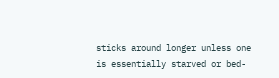sticks around longer unless one is essentially starved or bed-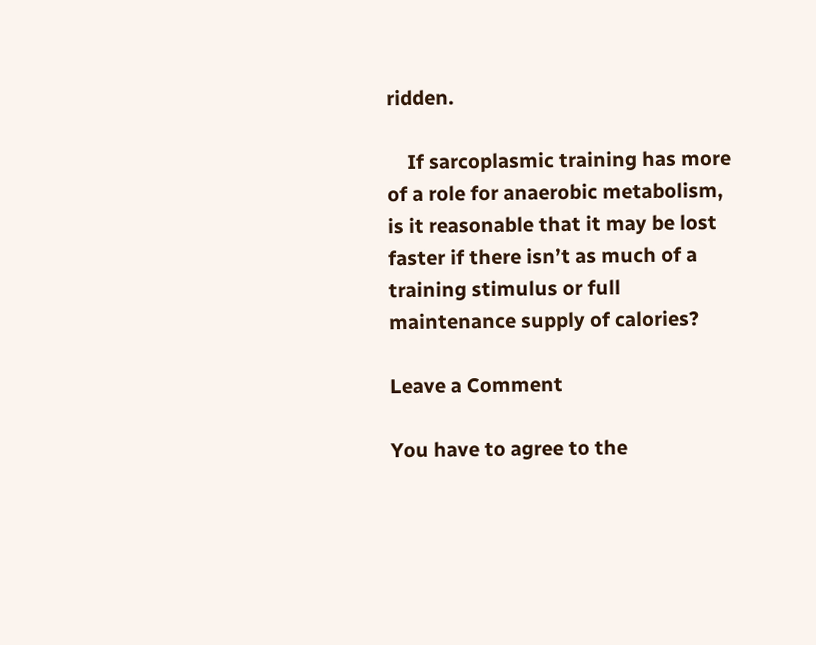ridden.

    If sarcoplasmic training has more of a role for anaerobic metabolism, is it reasonable that it may be lost faster if there isn’t as much of a training stimulus or full maintenance supply of calories?

Leave a Comment

You have to agree to the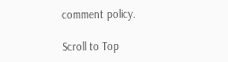comment policy.

Scroll to Top